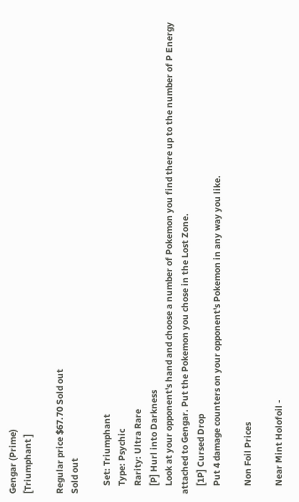Gengar (Prime)
[Triumphant ]

Regular price $67.70 Sold out
Sold out

    Set: Triumphant
    Type: Psychic
    Rarity: Ultra Rare
    [P] Hurl into Darkness
    Look at your opponent's hand and choose a number of Pokemon you find there up to the number of P Energy attached to Gengar. Put the Pokemon you chose in the Lost Zone.
    [1P] Cursed Drop
    Put 4 damage counters on your opponent's Pokemon in any way you like.

    Non Foil Prices

    Near Mint Holofoil -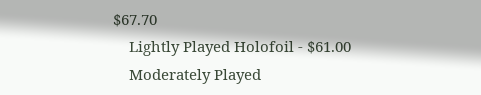$67.70
    Lightly Played Holofoil - $61.00
    Moderately Played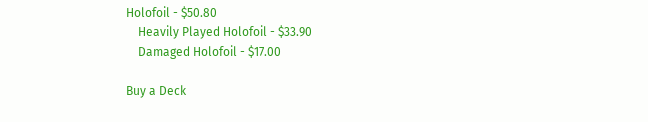Holofoil - $50.80
    Heavily Played Holofoil - $33.90
    Damaged Holofoil - $17.00

Buy a Deck